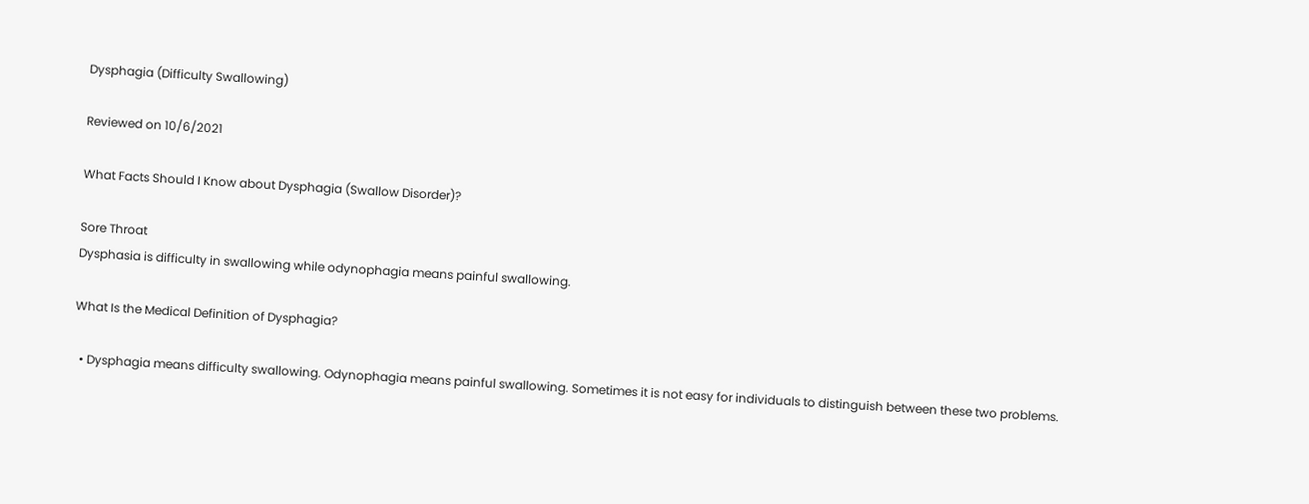Dysphagia (Difficulty Swallowing)

Reviewed on 10/6/2021

What Facts Should I Know about Dysphagia (Swallow Disorder)?

Sore Throat
Dysphasia is difficulty in swallowing while odynophagia means painful swallowing.

What Is the Medical Definition of Dysphagia?

  • Dysphagia means difficulty swallowing. Odynophagia means painful swallowing. Sometimes it is not easy for individuals to distinguish between these two problems.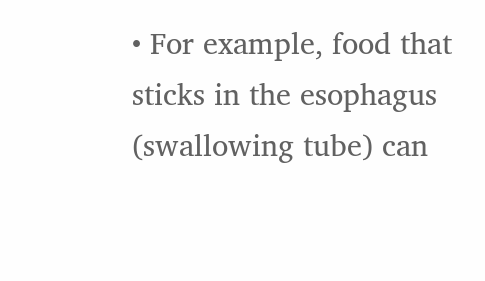• For example, food that sticks in the esophagus (swallowing tube) can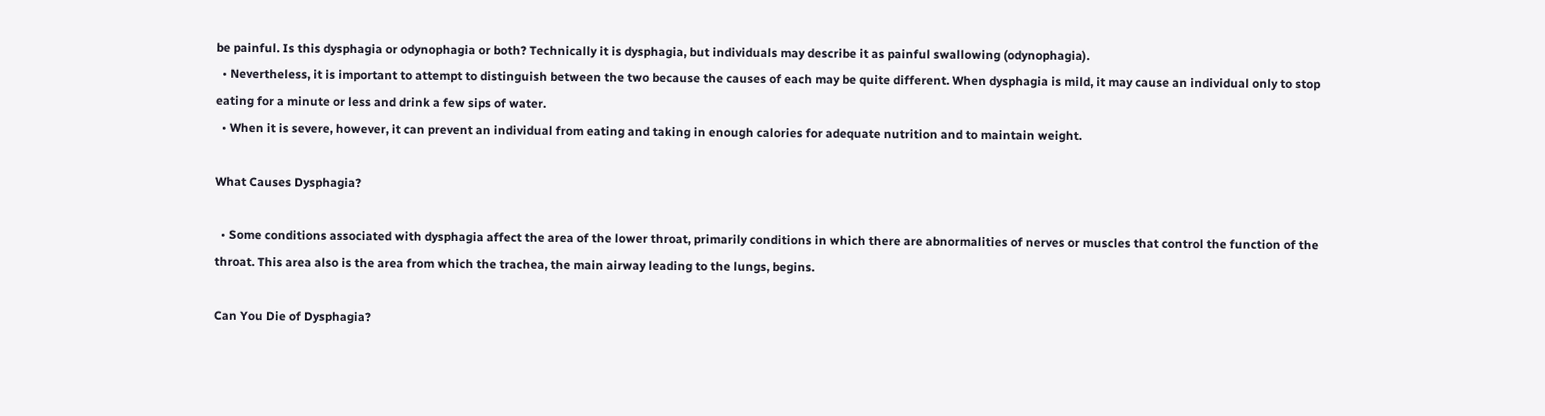be painful. Is this dysphagia or odynophagia or both? Technically it is dysphagia, but individuals may describe it as painful swallowing (odynophagia).
  • Nevertheless, it is important to attempt to distinguish between the two because the causes of each may be quite different. When dysphagia is mild, it may cause an individual only to stop eating for a minute or less and drink a few sips of water.
  • When it is severe, however, it can prevent an individual from eating and taking in enough calories for adequate nutrition and to maintain weight.

What Causes Dysphagia?

  • Some conditions associated with dysphagia affect the area of the lower throat, primarily conditions in which there are abnormalities of nerves or muscles that control the function of the throat. This area also is the area from which the trachea, the main airway leading to the lungs, begins.

Can You Die of Dysphagia?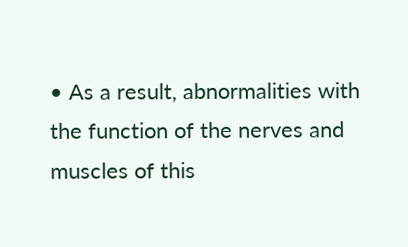• As a result, abnormalities with the function of the nerves and muscles of this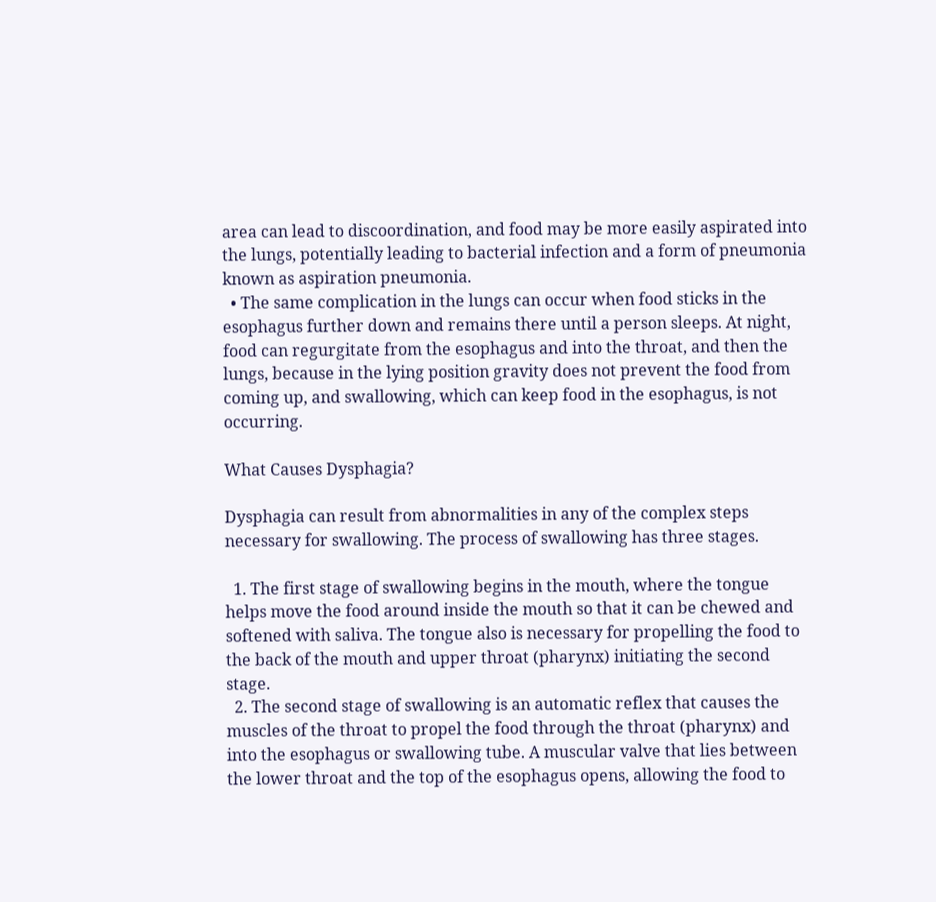area can lead to discoordination, and food may be more easily aspirated into the lungs, potentially leading to bacterial infection and a form of pneumonia known as aspiration pneumonia.
  • The same complication in the lungs can occur when food sticks in the esophagus further down and remains there until a person sleeps. At night, food can regurgitate from the esophagus and into the throat, and then the lungs, because in the lying position gravity does not prevent the food from coming up, and swallowing, which can keep food in the esophagus, is not occurring.

What Causes Dysphagia?

Dysphagia can result from abnormalities in any of the complex steps necessary for swallowing. The process of swallowing has three stages.

  1. The first stage of swallowing begins in the mouth, where the tongue helps move the food around inside the mouth so that it can be chewed and softened with saliva. The tongue also is necessary for propelling the food to the back of the mouth and upper throat (pharynx) initiating the second stage.
  2. The second stage of swallowing is an automatic reflex that causes the muscles of the throat to propel the food through the throat (pharynx) and into the esophagus or swallowing tube. A muscular valve that lies between the lower throat and the top of the esophagus opens, allowing the food to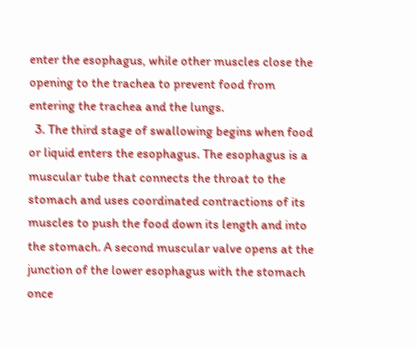enter the esophagus, while other muscles close the opening to the trachea to prevent food from entering the trachea and the lungs.
  3. The third stage of swallowing begins when food or liquid enters the esophagus. The esophagus is a muscular tube that connects the throat to the stomach and uses coordinated contractions of its muscles to push the food down its length and into the stomach. A second muscular valve opens at the junction of the lower esophagus with the stomach once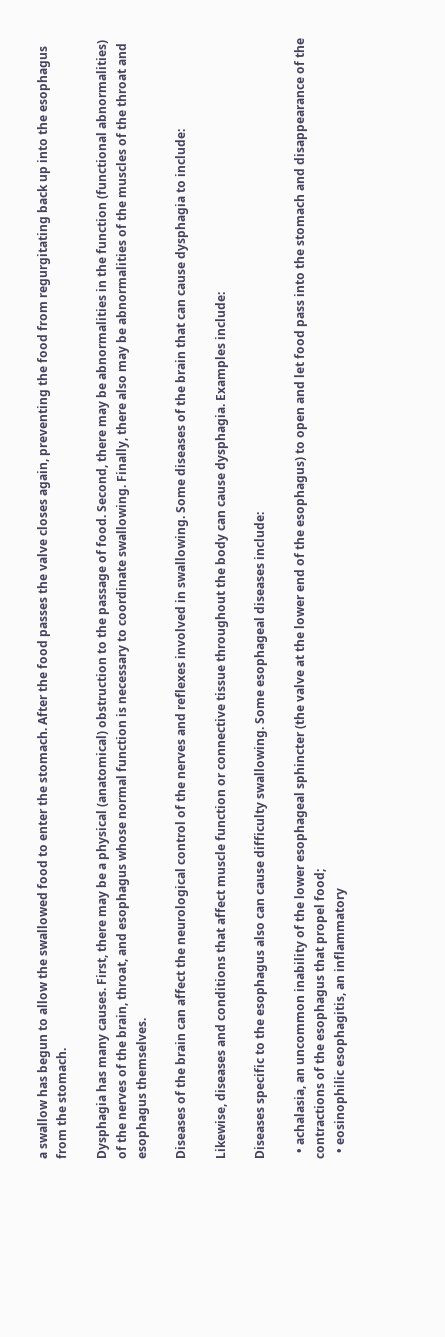a swallow has begun to allow the swallowed food to enter the stomach. After the food passes the valve closes again, preventing the food from regurgitating back up into the esophagus from the stomach.

Dysphagia has many causes. First, there may be a physical (anatomical) obstruction to the passage of food. Second, there may be abnormalities in the function (functional abnormalities) of the nerves of the brain, throat, and esophagus whose normal function is necessary to coordinate swallowing. Finally, there also may be abnormalities of the muscles of the throat and esophagus themselves.

Diseases of the brain can affect the neurological control of the nerves and reflexes involved in swallowing. Some diseases of the brain that can cause dysphagia to include:

Likewise, diseases and conditions that affect muscle function or connective tissue throughout the body can cause dysphagia. Examples include:

Diseases specific to the esophagus also can cause difficulty swallowing. Some esophageal diseases include:

  • achalasia, an uncommon inability of the lower esophageal sphincter (the valve at the lower end of the esophagus) to open and let food pass into the stomach and disappearance of the contractions of the esophagus that propel food;
  • eosinophilic esophagitis, an inflammatory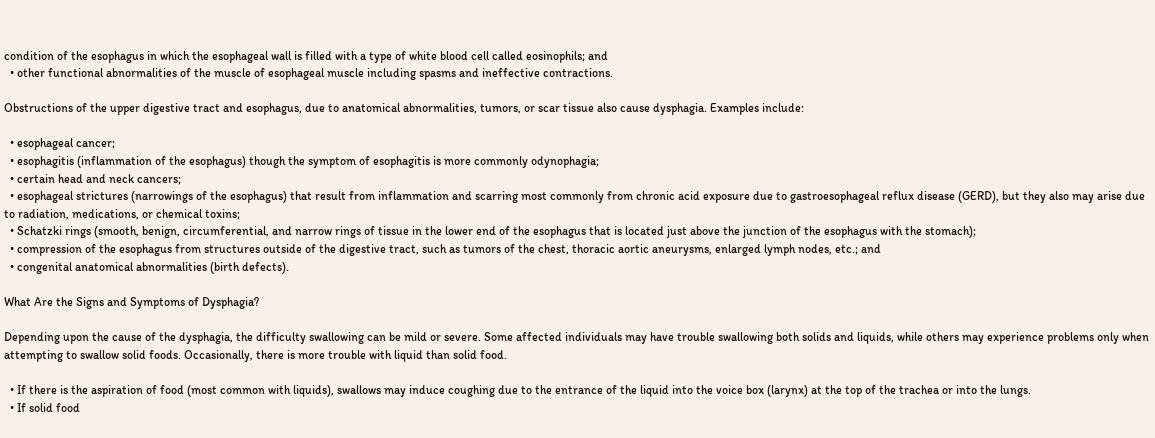condition of the esophagus in which the esophageal wall is filled with a type of white blood cell called eosinophils; and
  • other functional abnormalities of the muscle of esophageal muscle including spasms and ineffective contractions.

Obstructions of the upper digestive tract and esophagus, due to anatomical abnormalities, tumors, or scar tissue also cause dysphagia. Examples include:

  • esophageal cancer;
  • esophagitis (inflammation of the esophagus) though the symptom of esophagitis is more commonly odynophagia;
  • certain head and neck cancers;
  • esophageal strictures (narrowings of the esophagus) that result from inflammation and scarring most commonly from chronic acid exposure due to gastroesophageal reflux disease (GERD), but they also may arise due to radiation, medications, or chemical toxins;
  • Schatzki rings (smooth, benign, circumferential, and narrow rings of tissue in the lower end of the esophagus that is located just above the junction of the esophagus with the stomach);
  • compression of the esophagus from structures outside of the digestive tract, such as tumors of the chest, thoracic aortic aneurysms, enlarged lymph nodes, etc.; and
  • congenital anatomical abnormalities (birth defects).

What Are the Signs and Symptoms of Dysphagia?

Depending upon the cause of the dysphagia, the difficulty swallowing can be mild or severe. Some affected individuals may have trouble swallowing both solids and liquids, while others may experience problems only when attempting to swallow solid foods. Occasionally, there is more trouble with liquid than solid food.

  • If there is the aspiration of food (most common with liquids), swallows may induce coughing due to the entrance of the liquid into the voice box (larynx) at the top of the trachea or into the lungs.
  • If solid food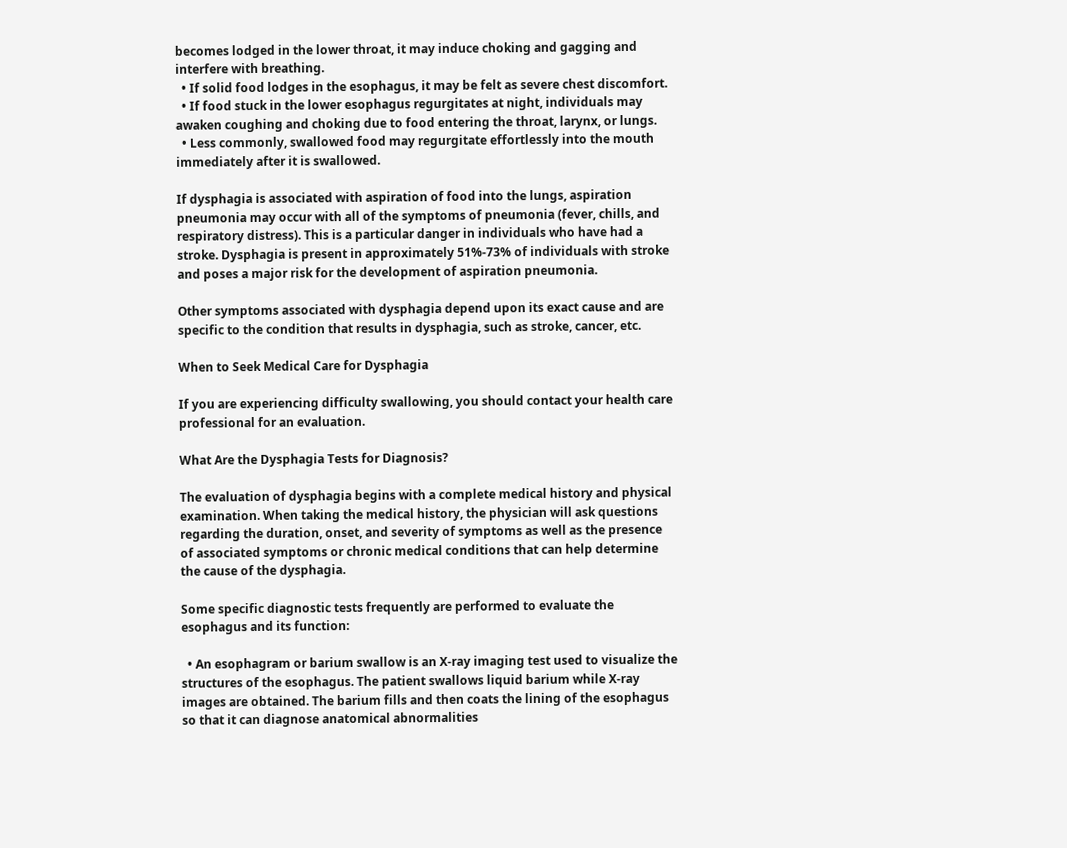becomes lodged in the lower throat, it may induce choking and gagging and interfere with breathing.
  • If solid food lodges in the esophagus, it may be felt as severe chest discomfort.
  • If food stuck in the lower esophagus regurgitates at night, individuals may awaken coughing and choking due to food entering the throat, larynx, or lungs.
  • Less commonly, swallowed food may regurgitate effortlessly into the mouth immediately after it is swallowed.

If dysphagia is associated with aspiration of food into the lungs, aspiration pneumonia may occur with all of the symptoms of pneumonia (fever, chills, and respiratory distress). This is a particular danger in individuals who have had a stroke. Dysphagia is present in approximately 51%-73% of individuals with stroke and poses a major risk for the development of aspiration pneumonia.

Other symptoms associated with dysphagia depend upon its exact cause and are specific to the condition that results in dysphagia, such as stroke, cancer, etc.

When to Seek Medical Care for Dysphagia

If you are experiencing difficulty swallowing, you should contact your health care professional for an evaluation.

What Are the Dysphagia Tests for Diagnosis?

The evaluation of dysphagia begins with a complete medical history and physical examination. When taking the medical history, the physician will ask questions regarding the duration, onset, and severity of symptoms as well as the presence of associated symptoms or chronic medical conditions that can help determine the cause of the dysphagia.

Some specific diagnostic tests frequently are performed to evaluate the esophagus and its function:

  • An esophagram or barium swallow is an X-ray imaging test used to visualize the structures of the esophagus. The patient swallows liquid barium while X-ray images are obtained. The barium fills and then coats the lining of the esophagus so that it can diagnose anatomical abnormalities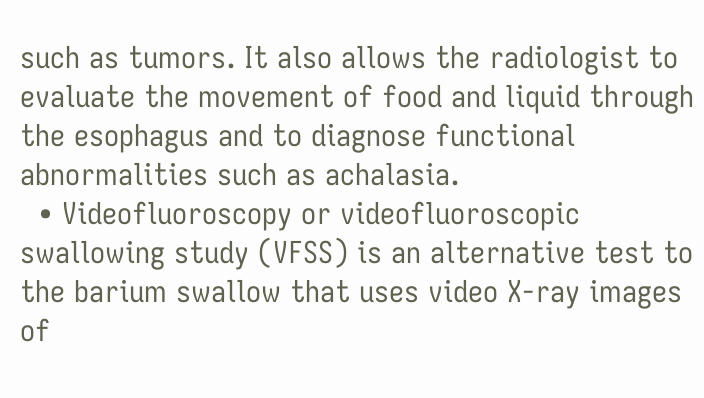such as tumors. It also allows the radiologist to evaluate the movement of food and liquid through the esophagus and to diagnose functional abnormalities such as achalasia.
  • Videofluoroscopy or videofluoroscopic swallowing study (VFSS) is an alternative test to the barium swallow that uses video X-ray images of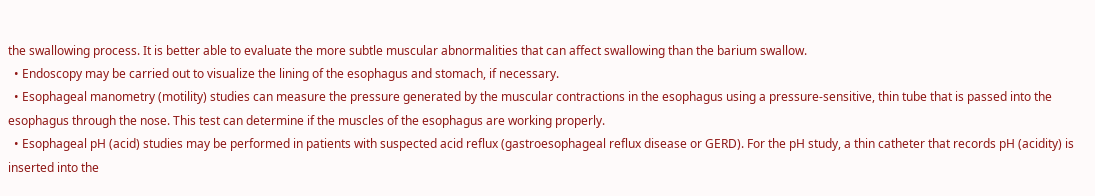the swallowing process. It is better able to evaluate the more subtle muscular abnormalities that can affect swallowing than the barium swallow.
  • Endoscopy may be carried out to visualize the lining of the esophagus and stomach, if necessary.
  • Esophageal manometry (motility) studies can measure the pressure generated by the muscular contractions in the esophagus using a pressure-sensitive, thin tube that is passed into the esophagus through the nose. This test can determine if the muscles of the esophagus are working properly.
  • Esophageal pH (acid) studies may be performed in patients with suspected acid reflux (gastroesophageal reflux disease or GERD). For the pH study, a thin catheter that records pH (acidity) is inserted into the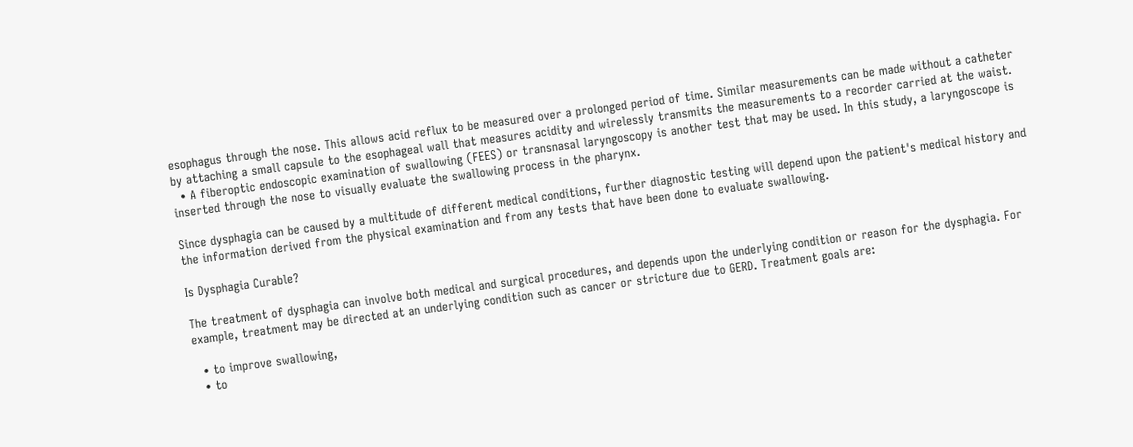esophagus through the nose. This allows acid reflux to be measured over a prolonged period of time. Similar measurements can be made without a catheter by attaching a small capsule to the esophageal wall that measures acidity and wirelessly transmits the measurements to a recorder carried at the waist.
  • A fiberoptic endoscopic examination of swallowing (FEES) or transnasal laryngoscopy is another test that may be used. In this study, a laryngoscope is inserted through the nose to visually evaluate the swallowing process in the pharynx.

Since dysphagia can be caused by a multitude of different medical conditions, further diagnostic testing will depend upon the patient's medical history and the information derived from the physical examination and from any tests that have been done to evaluate swallowing.

Is Dysphagia Curable?

The treatment of dysphagia can involve both medical and surgical procedures, and depends upon the underlying condition or reason for the dysphagia. For example, treatment may be directed at an underlying condition such as cancer or stricture due to GERD. Treatment goals are:

  • to improve swallowing,
  • to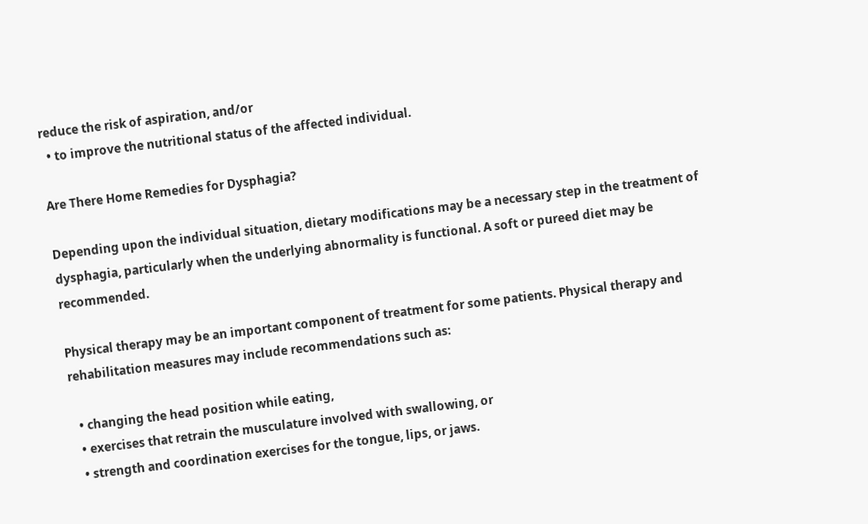reduce the risk of aspiration, and/or
  • to improve the nutritional status of the affected individual.

Are There Home Remedies for Dysphagia?

Depending upon the individual situation, dietary modifications may be a necessary step in the treatment of dysphagia, particularly when the underlying abnormality is functional. A soft or pureed diet may be recommended.

Physical therapy may be an important component of treatment for some patients. Physical therapy and rehabilitation measures may include recommendations such as:

  • changing the head position while eating,
  • exercises that retrain the musculature involved with swallowing, or
  • strength and coordination exercises for the tongue, lips, or jaws.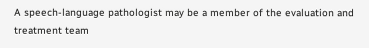A speech-language pathologist may be a member of the evaluation and treatment team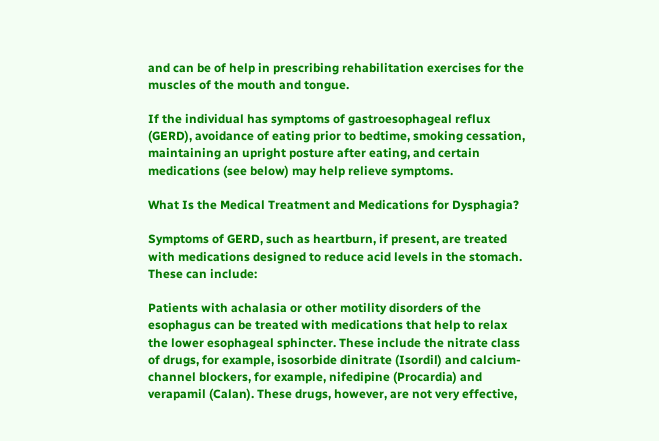and can be of help in prescribing rehabilitation exercises for the muscles of the mouth and tongue.

If the individual has symptoms of gastroesophageal reflux (GERD), avoidance of eating prior to bedtime, smoking cessation, maintaining an upright posture after eating, and certain medications (see below) may help relieve symptoms.

What Is the Medical Treatment and Medications for Dysphagia?

Symptoms of GERD, such as heartburn, if present, are treated with medications designed to reduce acid levels in the stomach. These can include:

Patients with achalasia or other motility disorders of the esophagus can be treated with medications that help to relax the lower esophageal sphincter. These include the nitrate class of drugs, for example, isosorbide dinitrate (Isordil) and calcium-channel blockers, for example, nifedipine (Procardia) and verapamil (Calan). These drugs, however, are not very effective,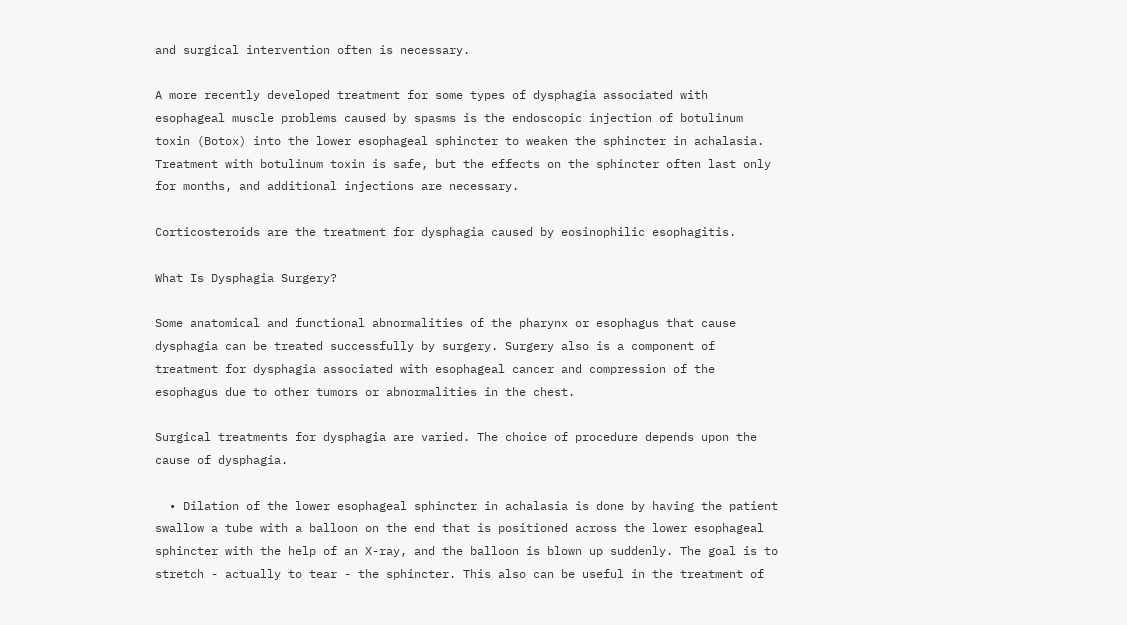and surgical intervention often is necessary.

A more recently developed treatment for some types of dysphagia associated with esophageal muscle problems caused by spasms is the endoscopic injection of botulinum toxin (Botox) into the lower esophageal sphincter to weaken the sphincter in achalasia. Treatment with botulinum toxin is safe, but the effects on the sphincter often last only for months, and additional injections are necessary.

Corticosteroids are the treatment for dysphagia caused by eosinophilic esophagitis.

What Is Dysphagia Surgery?

Some anatomical and functional abnormalities of the pharynx or esophagus that cause dysphagia can be treated successfully by surgery. Surgery also is a component of treatment for dysphagia associated with esophageal cancer and compression of the esophagus due to other tumors or abnormalities in the chest.

Surgical treatments for dysphagia are varied. The choice of procedure depends upon the cause of dysphagia.

  • Dilation of the lower esophageal sphincter in achalasia is done by having the patient swallow a tube with a balloon on the end that is positioned across the lower esophageal sphincter with the help of an X-ray, and the balloon is blown up suddenly. The goal is to stretch - actually to tear - the sphincter. This also can be useful in the treatment of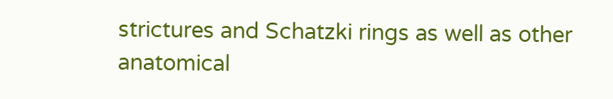strictures and Schatzki rings as well as other anatomical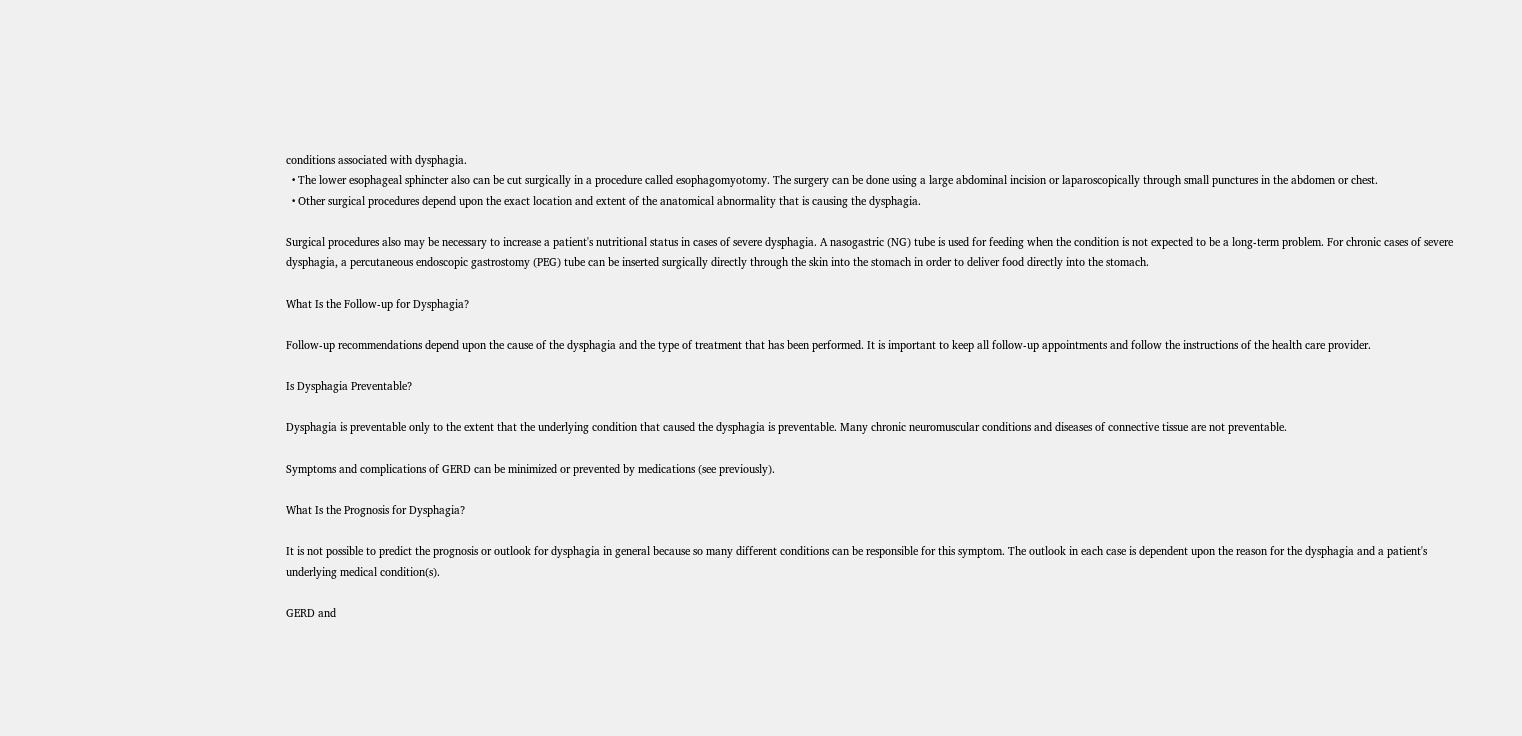conditions associated with dysphagia.
  • The lower esophageal sphincter also can be cut surgically in a procedure called esophagomyotomy. The surgery can be done using a large abdominal incision or laparoscopically through small punctures in the abdomen or chest.
  • Other surgical procedures depend upon the exact location and extent of the anatomical abnormality that is causing the dysphagia.

Surgical procedures also may be necessary to increase a patient's nutritional status in cases of severe dysphagia. A nasogastric (NG) tube is used for feeding when the condition is not expected to be a long-term problem. For chronic cases of severe dysphagia, a percutaneous endoscopic gastrostomy (PEG) tube can be inserted surgically directly through the skin into the stomach in order to deliver food directly into the stomach.

What Is the Follow-up for Dysphagia?

Follow-up recommendations depend upon the cause of the dysphagia and the type of treatment that has been performed. It is important to keep all follow-up appointments and follow the instructions of the health care provider.

Is Dysphagia Preventable?

Dysphagia is preventable only to the extent that the underlying condition that caused the dysphagia is preventable. Many chronic neuromuscular conditions and diseases of connective tissue are not preventable.

Symptoms and complications of GERD can be minimized or prevented by medications (see previously).

What Is the Prognosis for Dysphagia?

It is not possible to predict the prognosis or outlook for dysphagia in general because so many different conditions can be responsible for this symptom. The outlook in each case is dependent upon the reason for the dysphagia and a patient's underlying medical condition(s).

GERD and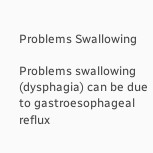Problems Swallowing

Problems swallowing (dysphagia) can be due to gastroesophageal reflux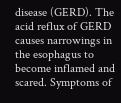disease (GERD). The acid reflux of GERD causes narrowings in the esophagus to become inflamed and scared. Symptoms of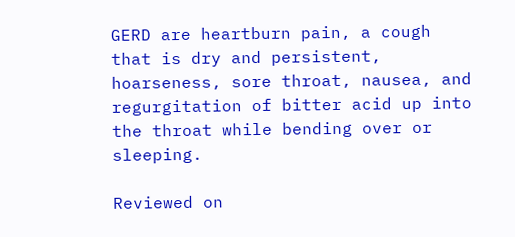GERD are heartburn pain, a cough that is dry and persistent, hoarseness, sore throat, nausea, and regurgitation of bitter acid up into the throat while bending over or sleeping.

Reviewed on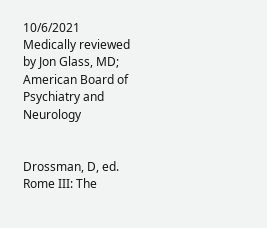10/6/2021
Medically reviewed by Jon Glass, MD; American Board of Psychiatry and Neurology


Drossman, D, ed. Rome III: The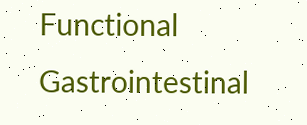Functional Gastrointestinal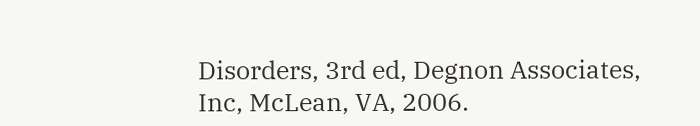Disorders, 3rd ed, Degnon Associates, Inc, McLean, VA, 2006.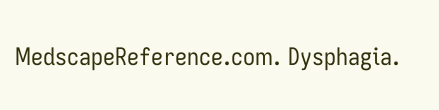MedscapeReference.com. Dysphagia.